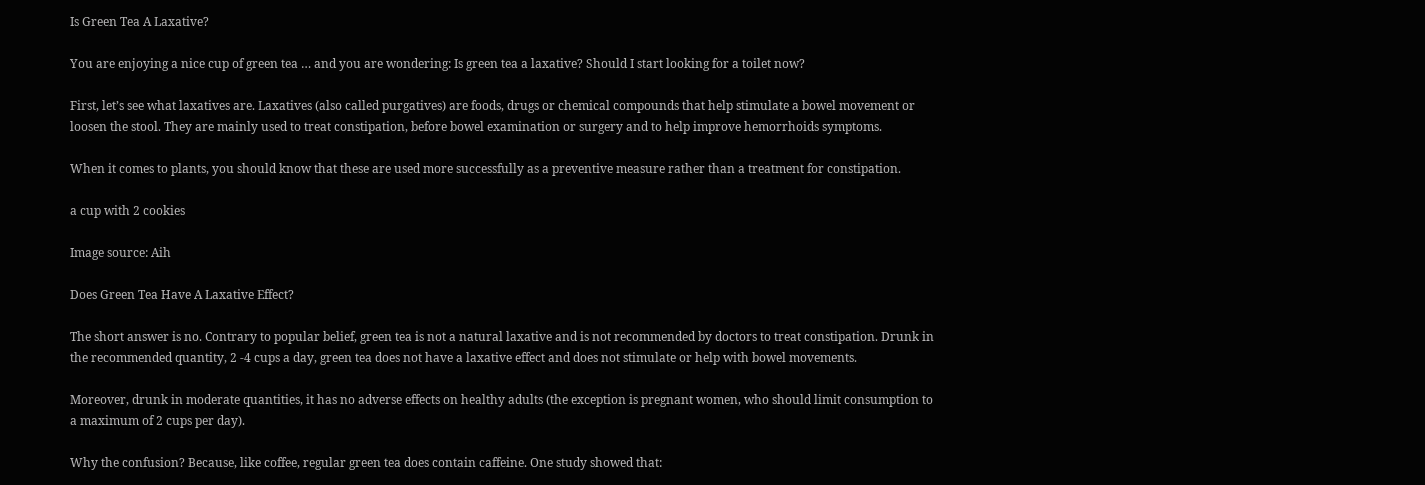Is Green Tea A Laxative?

You are enjoying a nice cup of green tea … and you are wondering: Is green tea a laxative? Should I start looking for a toilet now?

First, let’s see what laxatives are. Laxatives (also called purgatives) are foods, drugs or chemical compounds that help stimulate a bowel movement or loosen the stool. They are mainly used to treat constipation, before bowel examination or surgery and to help improve hemorrhoids symptoms.

When it comes to plants, you should know that these are used more successfully as a preventive measure rather than a treatment for constipation.

a cup with 2 cookies

Image source: Aih

Does Green Tea Have A Laxative Effect?

The short answer is no. Contrary to popular belief, green tea is not a natural laxative and is not recommended by doctors to treat constipation. Drunk in the recommended quantity, 2 -4 cups a day, green tea does not have a laxative effect and does not stimulate or help with bowel movements.

Moreover, drunk in moderate quantities, it has no adverse effects on healthy adults (the exception is pregnant women, who should limit consumption to a maximum of 2 cups per day).

Why the confusion? Because, like coffee, regular green tea does contain caffeine. One study showed that: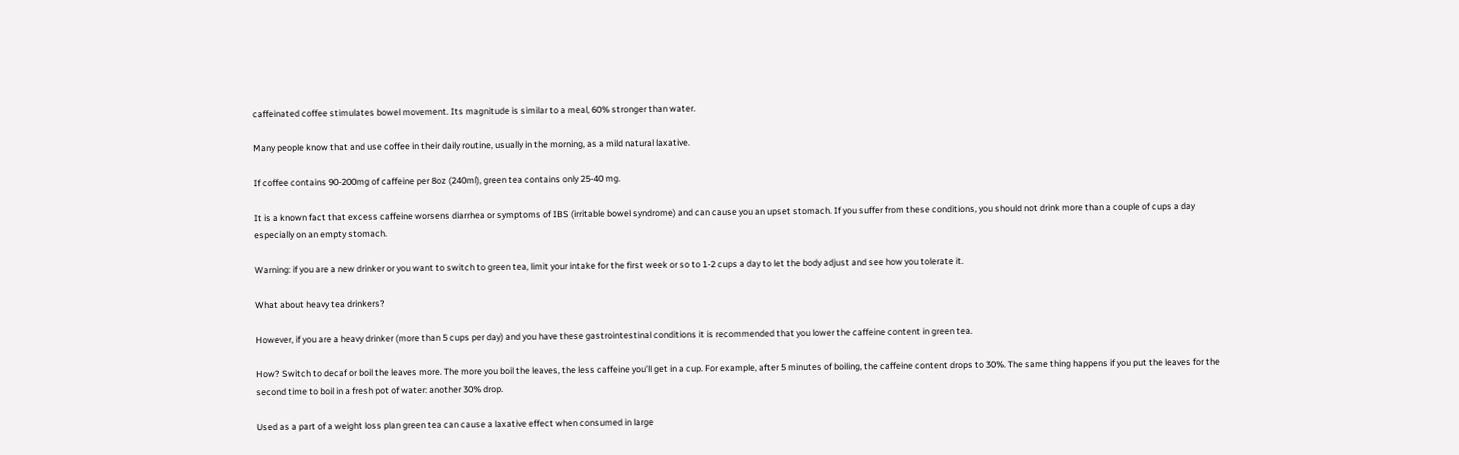caffeinated coffee stimulates bowel movement. Its magnitude is similar to a meal, 60% stronger than water.

Many people know that and use coffee in their daily routine, usually in the morning, as a mild natural laxative.

If coffee contains 90-200mg of caffeine per 8oz (240ml), green tea contains only 25-40 mg.

It is a known fact that excess caffeine worsens diarrhea or symptoms of IBS (irritable bowel syndrome) and can cause you an upset stomach. If you suffer from these conditions, you should not drink more than a couple of cups a day especially on an empty stomach.

Warning: if you are a new drinker or you want to switch to green tea, limit your intake for the first week or so to 1-2 cups a day to let the body adjust and see how you tolerate it.

What about heavy tea drinkers?

However, if you are a heavy drinker (more than 5 cups per day) and you have these gastrointestinal conditions it is recommended that you lower the caffeine content in green tea.

How? Switch to decaf or boil the leaves more. The more you boil the leaves, the less caffeine you’ll get in a cup. For example, after 5 minutes of boiling, the caffeine content drops to 30%. The same thing happens if you put the leaves for the second time to boil in a fresh pot of water: another 30% drop.

Used as a part of a weight loss plan green tea can cause a laxative effect when consumed in large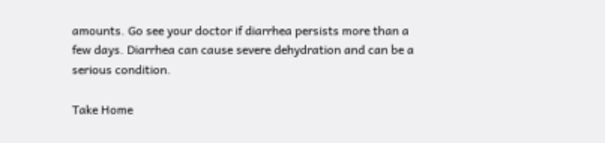amounts. Go see your doctor if diarrhea persists more than a few days. Diarrhea can cause severe dehydration and can be a serious condition.

Take Home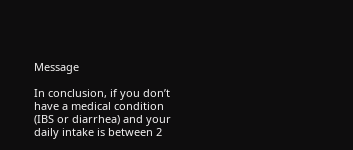Message

In conclusion, if you don’t have a medical condition (IBS or diarrhea) and your daily intake is between 2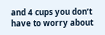and 4 cups you don’t have to worry about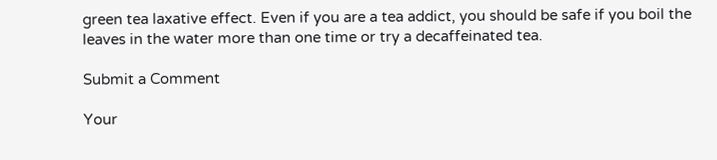green tea laxative effect. Even if you are a tea addict, you should be safe if you boil the leaves in the water more than one time or try a decaffeinated tea.

Submit a Comment

Your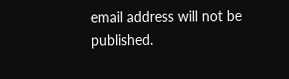email address will not be published.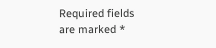Required fields are marked *